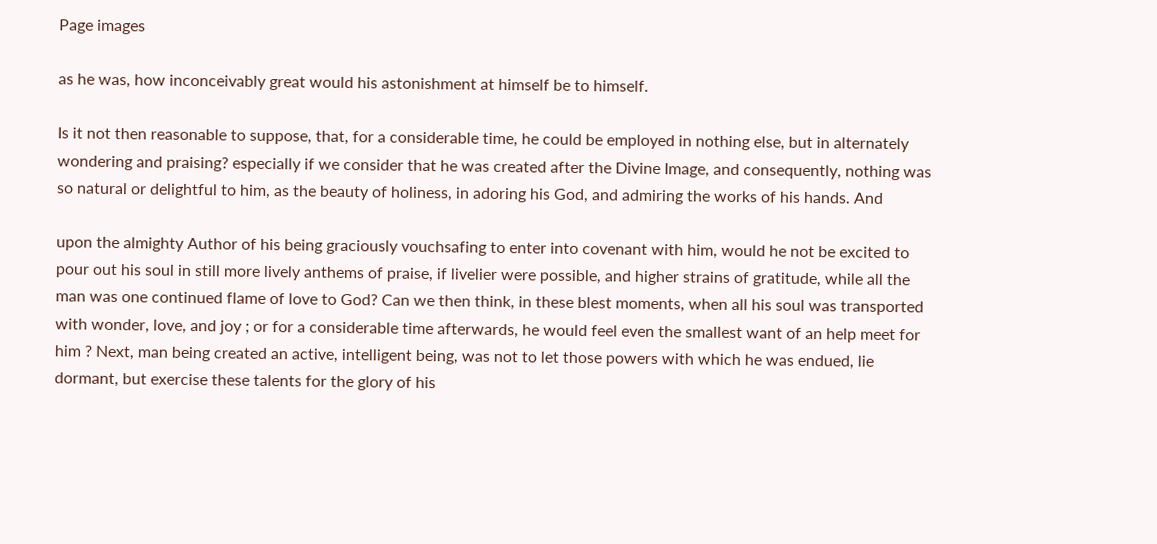Page images

as he was, how inconceivably great would his astonishment at himself be to himself.

Is it not then reasonable to suppose, that, for a considerable time, he could be employed in nothing else, but in alternately wondering and praising? especially if we consider that he was created after the Divine Image, and consequently, nothing was so natural or delightful to him, as the beauty of holiness, in adoring his God, and admiring the works of his hands. And

upon the almighty Author of his being graciously vouchsafing to enter into covenant with him, would he not be excited to pour out his soul in still more lively anthems of praise, if livelier were possible, and higher strains of gratitude, while all the man was one continued flame of love to God? Can we then think, in these blest moments, when all his soul was transported with wonder, love, and joy ; or for a considerable time afterwards, he would feel even the smallest want of an help meet for him ? Next, man being created an active, intelligent being, was not to let those powers with which he was endued, lie dormant, but exercise these talents for the glory of his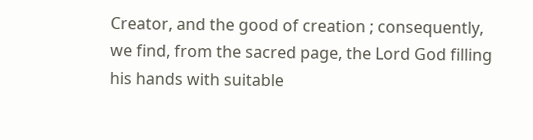Creator, and the good of creation ; consequently, we find, from the sacred page, the Lord God filling his hands with suitable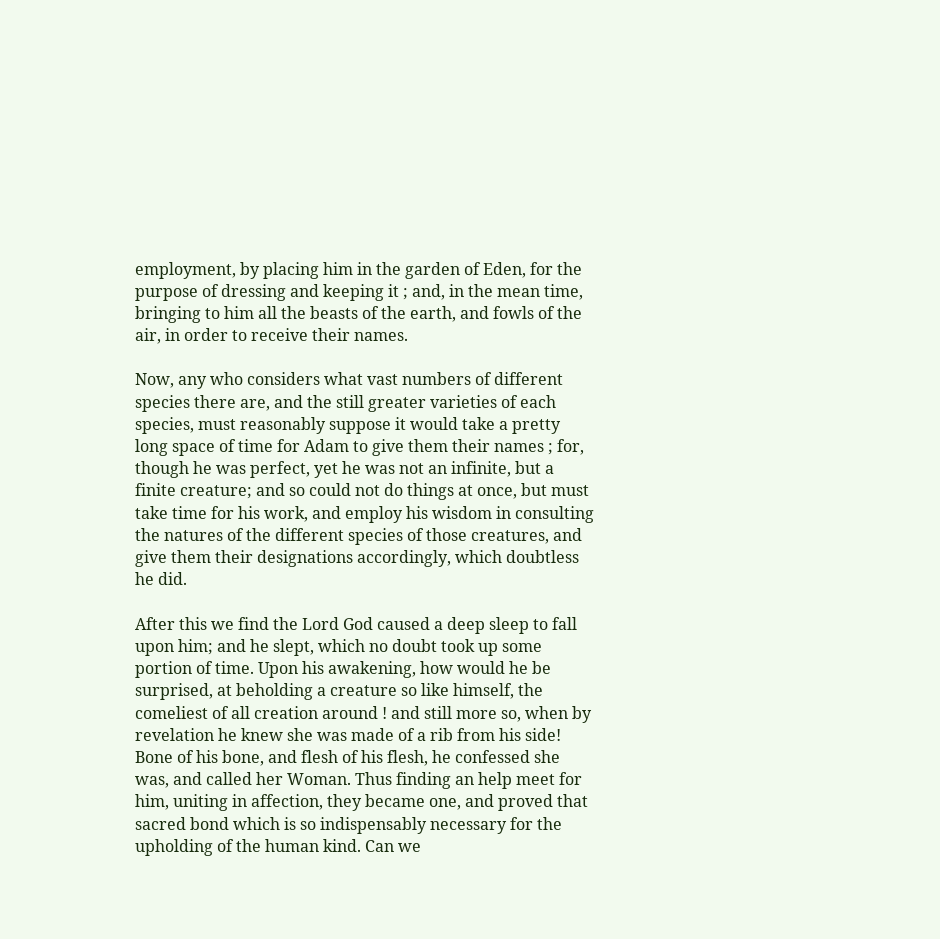employment, by placing him in the garden of Eden, for the purpose of dressing and keeping it ; and, in the mean time, bringing to him all the beasts of the earth, and fowls of the air, in order to receive their names.

Now, any who considers what vast numbers of different species there are, and the still greater varieties of each species, must reasonably suppose it would take a pretty long space of time for Adam to give them their names ; for, though he was perfect, yet he was not an infinite, but a finite creature; and so could not do things at once, but must take time for his work, and employ his wisdom in consulting the natures of the different species of those creatures, and give them their designations accordingly, which doubtless he did.

After this we find the Lord God caused a deep sleep to fall upon him; and he slept, which no doubt took up some portion of time. Upon his awakening, how would he be surprised, at beholding a creature so like himself, the comeliest of all creation around ! and still more so, when by revelation he knew she was made of a rib from his side! Bone of his bone, and flesh of his flesh, he confessed she was, and called her Woman. Thus finding an help meet for him, uniting in affection, they became one, and proved that sacred bond which is so indispensably necessary for the upholding of the human kind. Can we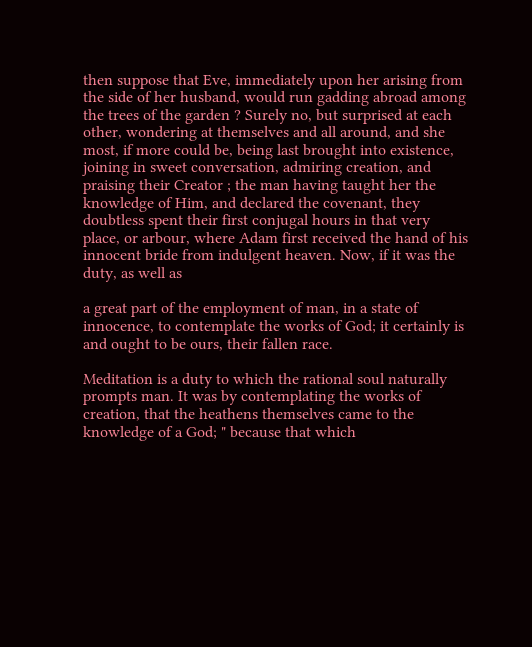then suppose that Eve, immediately upon her arising from the side of her husband, would run gadding abroad among the trees of the garden ? Surely no, but surprised at each other, wondering at themselves and all around, and she most, if more could be, being last brought into existence, joining in sweet conversation, admiring creation, and praising their Creator ; the man having taught her the knowledge of Him, and declared the covenant, they doubtless spent their first conjugal hours in that very place, or arbour, where Adam first received the hand of his innocent bride from indulgent heaven. Now, if it was the duty, as well as

a great part of the employment of man, in a state of innocence, to contemplate the works of God; it certainly is and ought to be ours, their fallen race.

Meditation is a duty to which the rational soul naturally prompts man. It was by contemplating the works of creation, that the heathens themselves came to the knowledge of a God; " because that which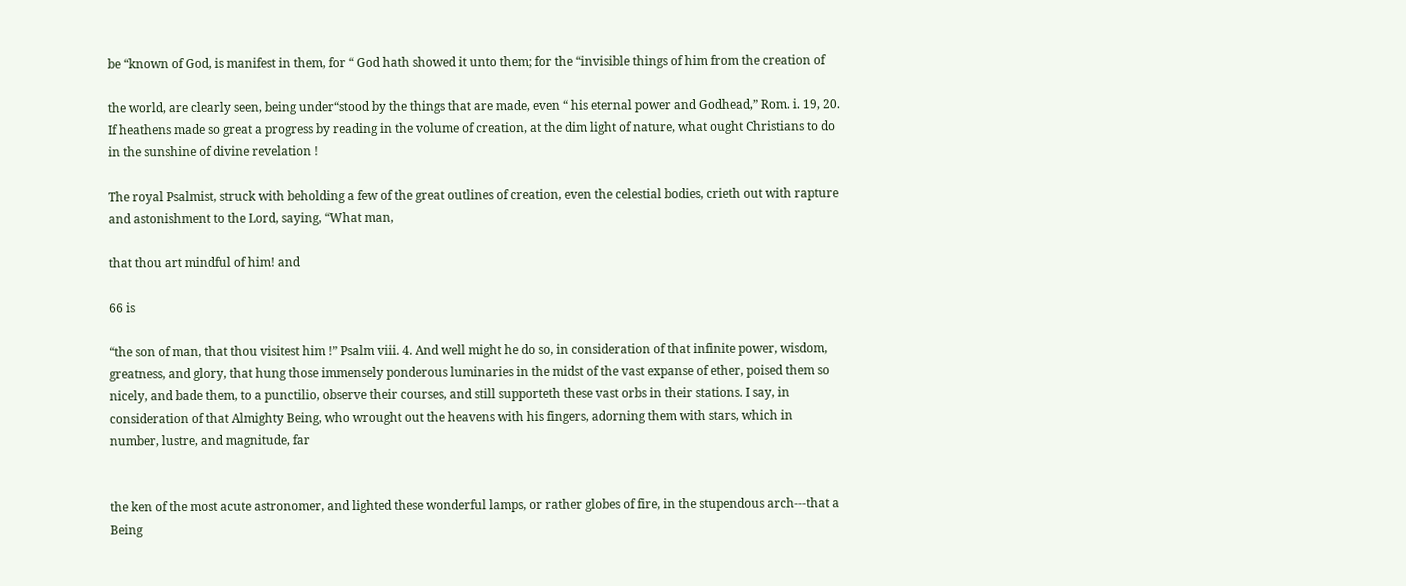be “known of God, is manifest in them, for “ God hath showed it unto them; for the “invisible things of him from the creation of

the world, are clearly seen, being under“stood by the things that are made, even “ his eternal power and Godhead,” Rom. i. 19, 20. If heathens made so great a progress by reading in the volume of creation, at the dim light of nature, what ought Christians to do in the sunshine of divine revelation !

The royal Psalmist, struck with beholding a few of the great outlines of creation, even the celestial bodies, crieth out with rapture and astonishment to the Lord, saying, “What man,

that thou art mindful of him! and

66 is

“the son of man, that thou visitest him !” Psalm viii. 4. And well might he do so, in consideration of that infinite power, wisdom, greatness, and glory, that hung those immensely ponderous luminaries in the midst of the vast expanse of ether, poised them so nicely, and bade them, to a punctilio, observe their courses, and still supporteth these vast orbs in their stations. I say, in consideration of that Almighty Being, who wrought out the heavens with his fingers, adorning them with stars, which in number, lustre, and magnitude, far


the ken of the most acute astronomer, and lighted these wonderful lamps, or rather globes of fire, in the stupendous arch---that a Being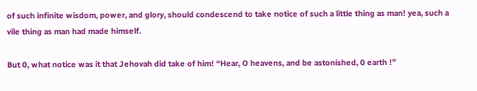of such infinite wisdom, power, and glory, should condescend to take notice of such a little thing as man! yea, such a vile thing as man had made himself.

But 0, what notice was it that Jehovah did take of him! “Hear, O heavens, and be astonished, 0 earth !”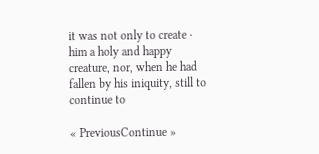it was not only to create · him a holy and happy creature, nor, when he had fallen by his iniquity, still to continue to

« PreviousContinue »